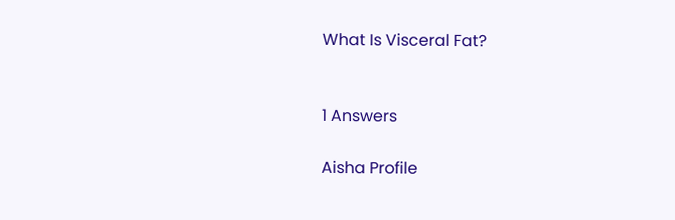What Is Visceral Fat?


1 Answers

Aisha Profile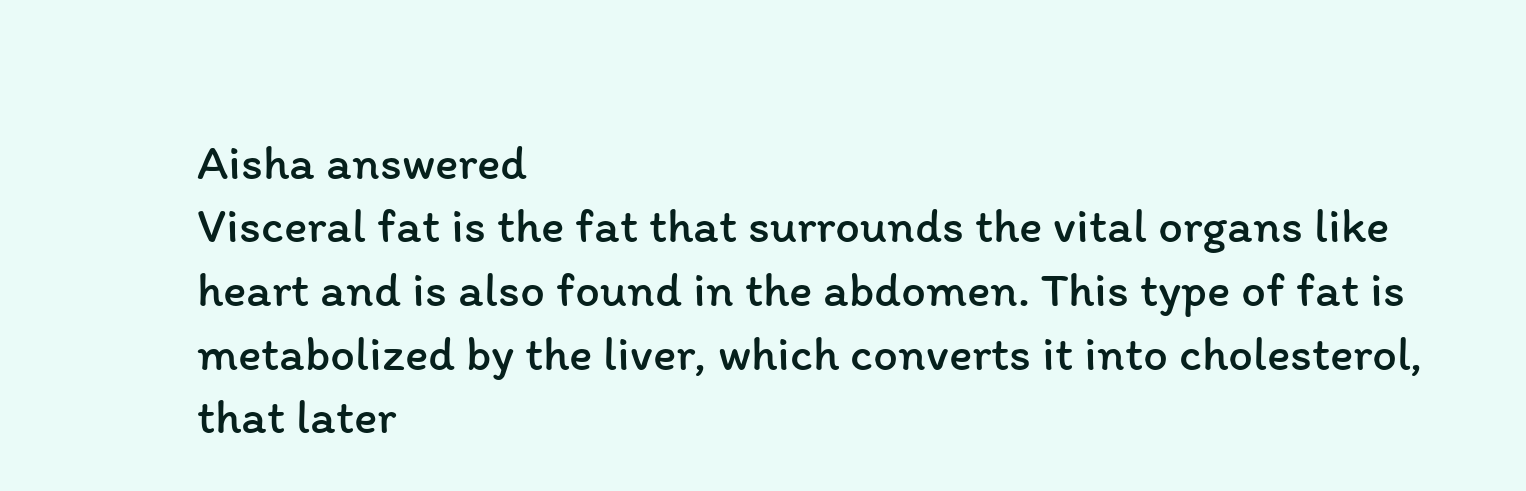Aisha answered
Visceral fat is the fat that surrounds the vital organs like heart and is also found in the abdomen. This type of fat is metabolized by the liver, which converts it into cholesterol, that later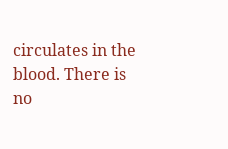circulates in the blood. There is no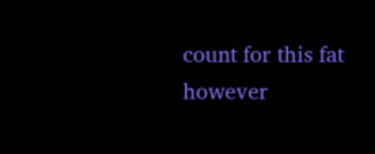count for this fat however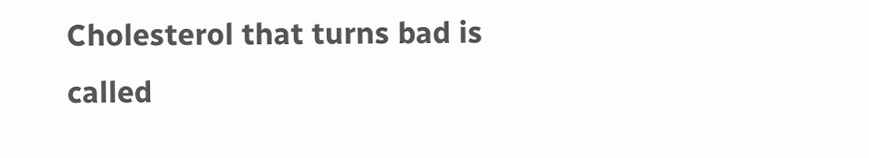Cholesterol that turns bad is called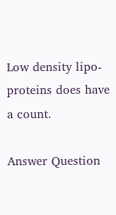Low density lipo-proteins does have a count.

Answer Question